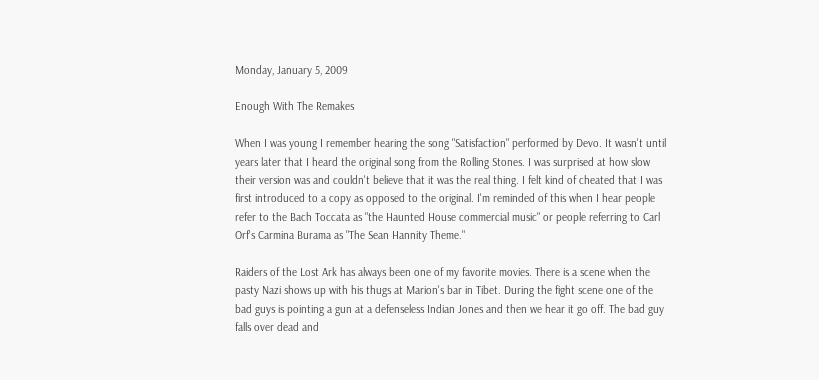Monday, January 5, 2009

Enough With The Remakes

When I was young I remember hearing the song "Satisfaction" performed by Devo. It wasn't until years later that I heard the original song from the Rolling Stones. I was surprised at how slow their version was and couldn't believe that it was the real thing. I felt kind of cheated that I was first introduced to a copy as opposed to the original. I'm reminded of this when I hear people refer to the Bach Toccata as "the Haunted House commercial music" or people referring to Carl Orf's Carmina Burama as "The Sean Hannity Theme."

Raiders of the Lost Ark has always been one of my favorite movies. There is a scene when the pasty Nazi shows up with his thugs at Marion's bar in Tibet. During the fight scene one of the bad guys is pointing a gun at a defenseless Indian Jones and then we hear it go off. The bad guy falls over dead and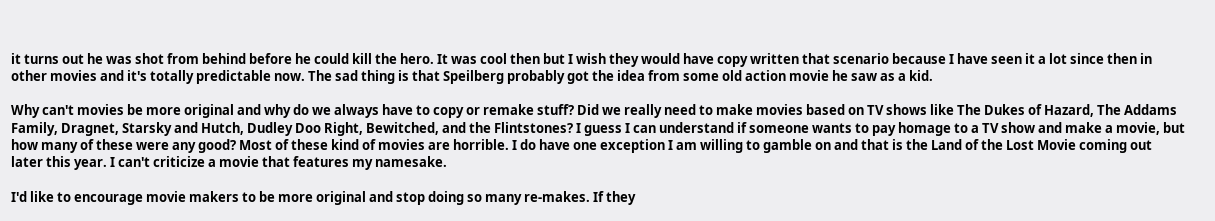it turns out he was shot from behind before he could kill the hero. It was cool then but I wish they would have copy written that scenario because I have seen it a lot since then in other movies and it's totally predictable now. The sad thing is that Speilberg probably got the idea from some old action movie he saw as a kid.

Why can't movies be more original and why do we always have to copy or remake stuff? Did we really need to make movies based on TV shows like The Dukes of Hazard, The Addams Family, Dragnet, Starsky and Hutch, Dudley Doo Right, Bewitched, and the Flintstones? I guess I can understand if someone wants to pay homage to a TV show and make a movie, but how many of these were any good? Most of these kind of movies are horrible. I do have one exception I am willing to gamble on and that is the Land of the Lost Movie coming out later this year. I can't criticize a movie that features my namesake.

I'd like to encourage movie makers to be more original and stop doing so many re-makes. If they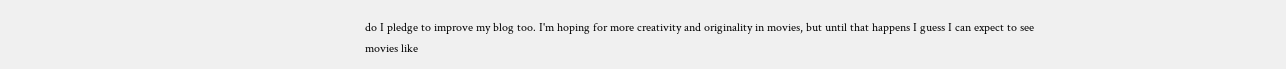do I pledge to improve my blog too. I'm hoping for more creativity and originality in movies, but until that happens I guess I can expect to see movies like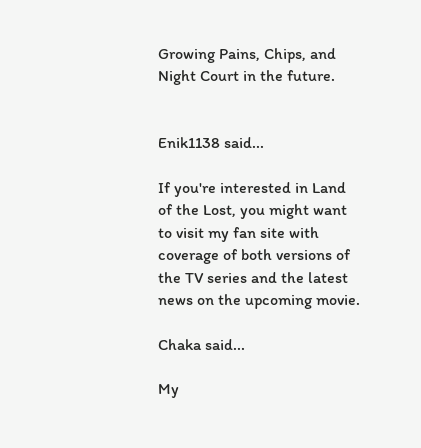Growing Pains, Chips, and Night Court in the future.


Enik1138 said...

If you're interested in Land of the Lost, you might want to visit my fan site with coverage of both versions of the TV series and the latest news on the upcoming movie.

Chaka said...

My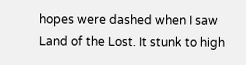hopes were dashed when I saw Land of the Lost. It stunk to high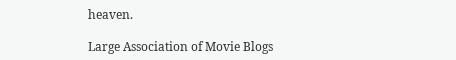heaven.

Large Association of Movie Blogs